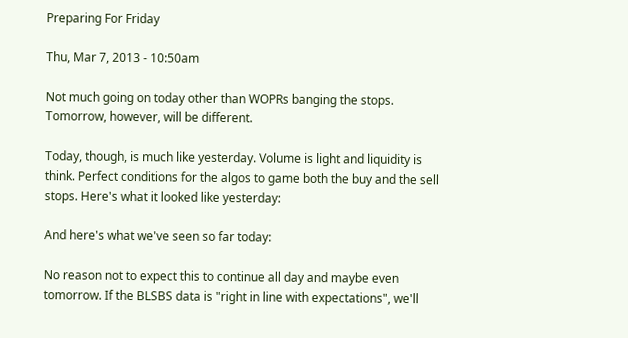Preparing For Friday

Thu, Mar 7, 2013 - 10:50am

Not much going on today other than WOPRs banging the stops. Tomorrow, however, will be different.

Today, though, is much like yesterday. Volume is light and liquidity is think. Perfect conditions for the algos to game both the buy and the sell stops. Here's what it looked like yesterday:

And here's what we've seen so far today:

No reason not to expect this to continue all day and maybe even tomorrow. If the BLSBS data is "right in line with expectations", we'll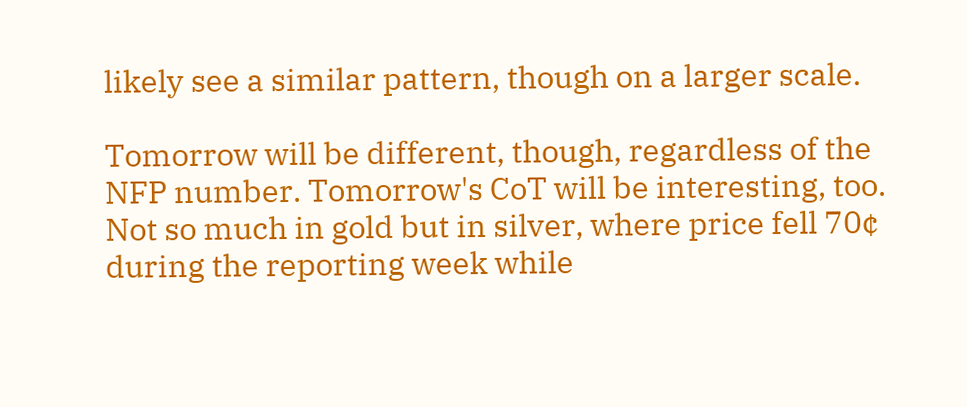likely see a similar pattern, though on a larger scale.

Tomorrow will be different, though, regardless of the NFP number. Tomorrow's CoT will be interesting, too. Not so much in gold but in silver, where price fell 70¢ during the reporting week while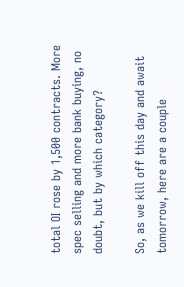total OI rose by 1,500 contracts. More spec selling and more bank buying, no doubt, but by which category?

So, as we kill off this day and await tomorrow, here are a couple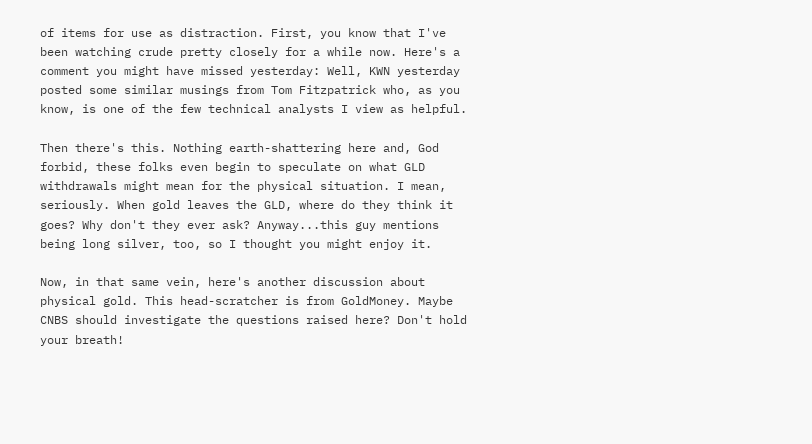of items for use as distraction. First, you know that I've been watching crude pretty closely for a while now. Here's a comment you might have missed yesterday: Well, KWN yesterday posted some similar musings from Tom Fitzpatrick who, as you know, is one of the few technical analysts I view as helpful.

Then there's this. Nothing earth-shattering here and, God forbid, these folks even begin to speculate on what GLD withdrawals might mean for the physical situation. I mean, seriously. When gold leaves the GLD, where do they think it goes? Why don't they ever ask? Anyway...this guy mentions being long silver, too, so I thought you might enjoy it.

Now, in that same vein, here's another discussion about physical gold. This head-scratcher is from GoldMoney. Maybe CNBS should investigate the questions raised here? Don't hold your breath!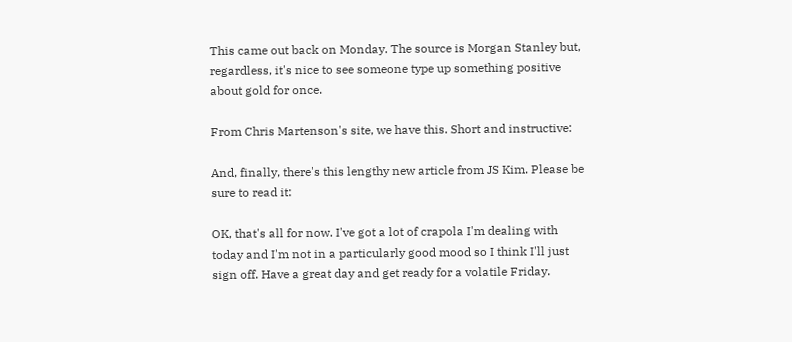This came out back on Monday. The source is Morgan Stanley but, regardless, it's nice to see someone type up something positive about gold for once.

From Chris Martenson's site, we have this. Short and instructive:

And, finally, there's this lengthy new article from JS Kim. Please be sure to read it:

OK, that's all for now. I've got a lot of crapola I'm dealing with today and I'm not in a particularly good mood so I think I'll just sign off. Have a great day and get ready for a volatile Friday.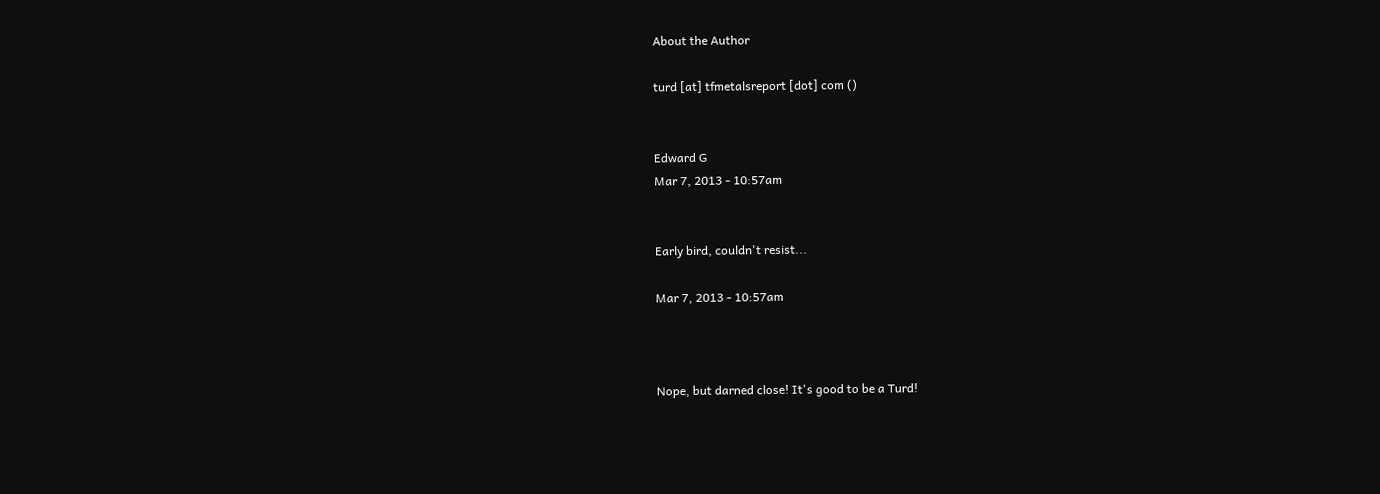About the Author

turd [at] tfmetalsreport [dot] com ()


Edward G
Mar 7, 2013 - 10:57am


Early bird, couldn't resist...

Mar 7, 2013 - 10:57am



Nope, but darned close! It's good to be a Turd!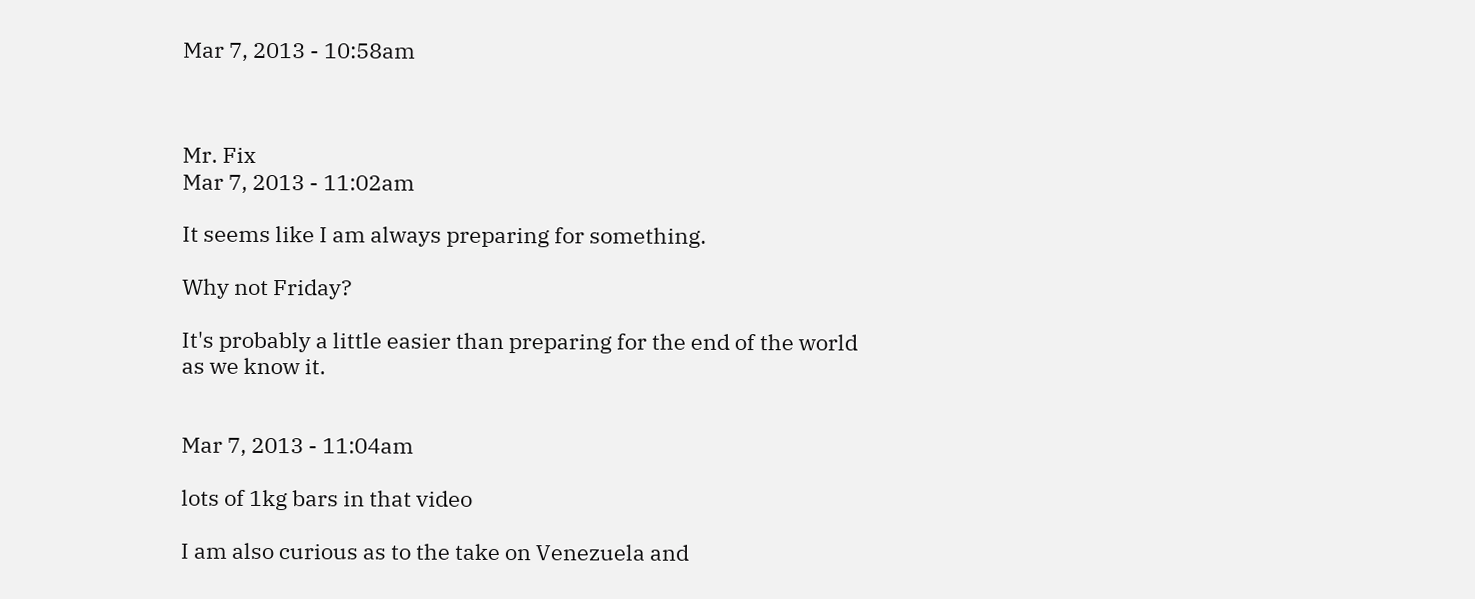Mar 7, 2013 - 10:58am



Mr. Fix
Mar 7, 2013 - 11:02am

It seems like I am always preparing for something.

Why not Friday?

It's probably a little easier than preparing for the end of the world as we know it.


Mar 7, 2013 - 11:04am

lots of 1kg bars in that video

I am also curious as to the take on Venezuela and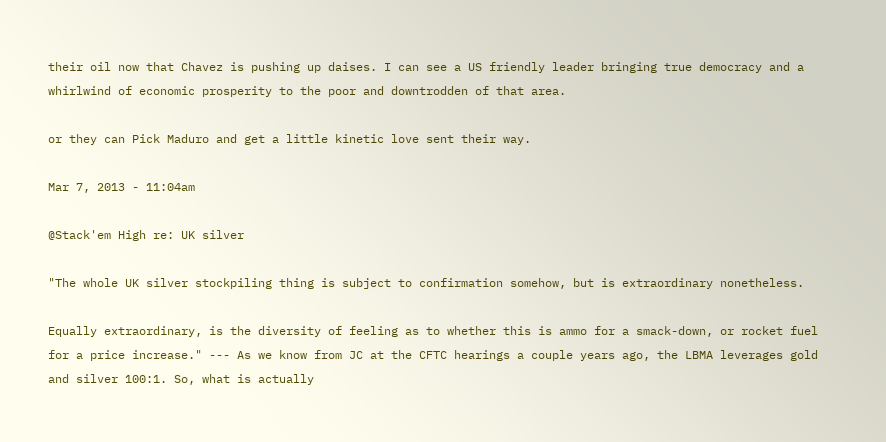their oil now that Chavez is pushing up daises. I can see a US friendly leader bringing true democracy and a whirlwind of economic prosperity to the poor and downtrodden of that area.

or they can Pick Maduro and get a little kinetic love sent their way.

Mar 7, 2013 - 11:04am

@Stack'em High re: UK silver

"The whole UK silver stockpiling thing is subject to confirmation somehow, but is extraordinary nonetheless.

Equally extraordinary, is the diversity of feeling as to whether this is ammo for a smack-down, or rocket fuel for a price increase." --- As we know from JC at the CFTC hearings a couple years ago, the LBMA leverages gold and silver 100:1. So, what is actually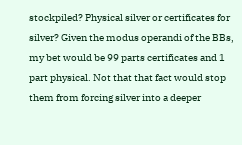stockpiled? Physical silver or certificates for silver? Given the modus operandi of the BBs, my bet would be 99 parts certificates and 1 part physical. Not that that fact would stop them from forcing silver into a deeper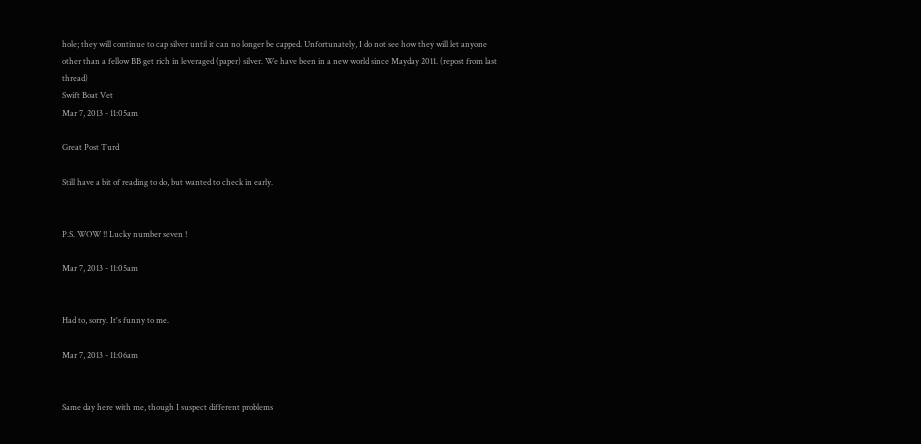hole; they will continue to cap silver until it can no longer be capped. Unfortunately, I do not see how they will let anyone other than a fellow BB get rich in leveraged (paper) silver. We have been in a new world since Mayday 2011. (repost from last thread)
Swift Boat Vet
Mar 7, 2013 - 11:05am

Great Post Turd

Still have a bit of reading to do, but wanted to check in early.


P.S. WOW !! Lucky number seven !

Mar 7, 2013 - 11:05am


Had to, sorry. It's funny to me.

Mar 7, 2013 - 11:06am


Same day here with me, though I suspect different problems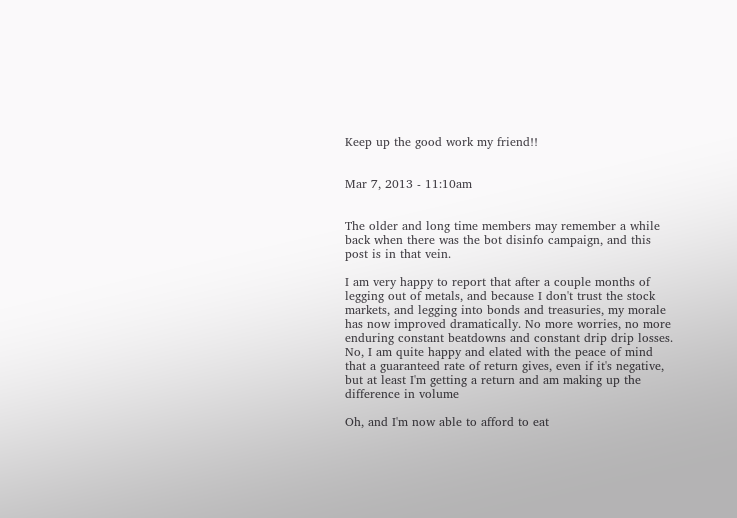Keep up the good work my friend!!


Mar 7, 2013 - 11:10am


The older and long time members may remember a while back when there was the bot disinfo campaign, and this post is in that vein.

I am very happy to report that after a couple months of legging out of metals, and because I don't trust the stock markets, and legging into bonds and treasuries, my morale has now improved dramatically. No more worries, no more enduring constant beatdowns and constant drip drip losses. No, I am quite happy and elated with the peace of mind that a guaranteed rate of return gives, even if it's negative, but at least I'm getting a return and am making up the difference in volume

Oh, and I'm now able to afford to eat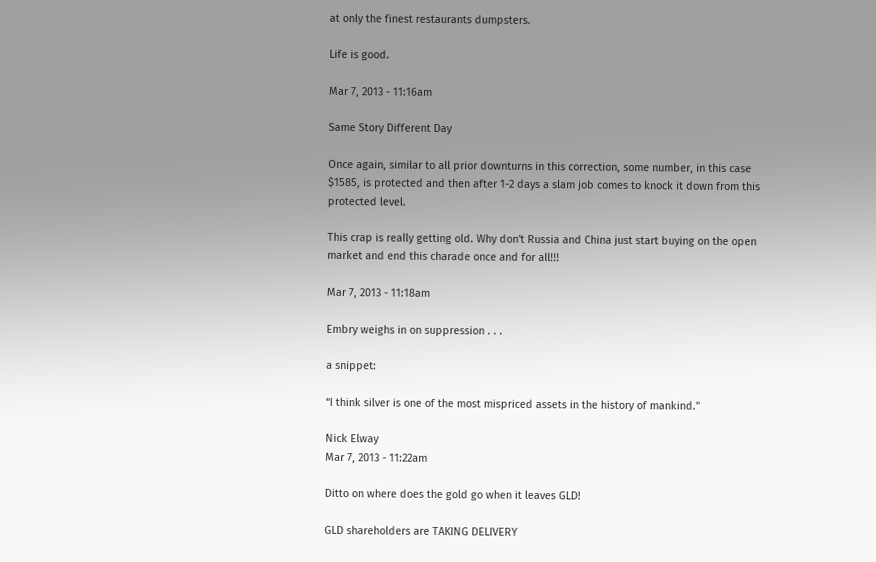at only the finest restaurants dumpsters.

Life is good.

Mar 7, 2013 - 11:16am

Same Story Different Day

Once again, similar to all prior downturns in this correction, some number, in this case $1585, is protected and then after 1-2 days a slam job comes to knock it down from this protected level.

This crap is really getting old. Why don't Russia and China just start buying on the open market and end this charade once and for all!!!

Mar 7, 2013 - 11:18am

Embry weighs in on suppression . . .

a snippet:

“I think silver is one of the most mispriced assets in the history of mankind."

Nick Elway
Mar 7, 2013 - 11:22am

Ditto on where does the gold go when it leaves GLD!

GLD shareholders are TAKING DELIVERY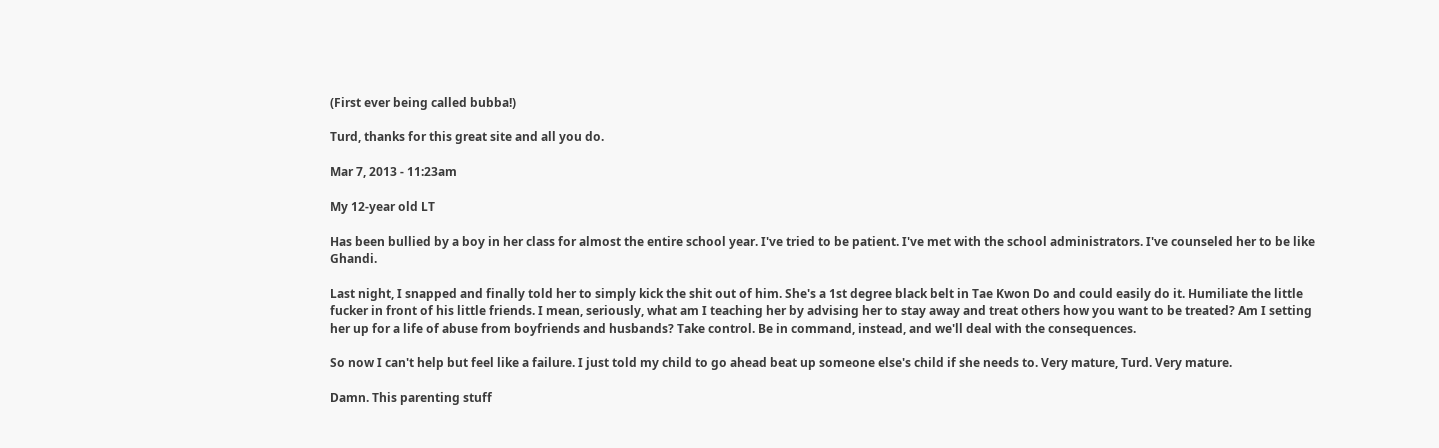(First ever being called bubba!)

Turd, thanks for this great site and all you do.

Mar 7, 2013 - 11:23am

My 12-year old LT

Has been bullied by a boy in her class for almost the entire school year. I've tried to be patient. I've met with the school administrators. I've counseled her to be like Ghandi.

Last night, I snapped and finally told her to simply kick the shit out of him. She's a 1st degree black belt in Tae Kwon Do and could easily do it. Humiliate the little fucker in front of his little friends. I mean, seriously, what am I teaching her by advising her to stay away and treat others how you want to be treated? Am I setting her up for a life of abuse from boyfriends and husbands? Take control. Be in command, instead, and we'll deal with the consequences.

So now I can't help but feel like a failure. I just told my child to go ahead beat up someone else's child if she needs to. Very mature, Turd. Very mature.

Damn. This parenting stuff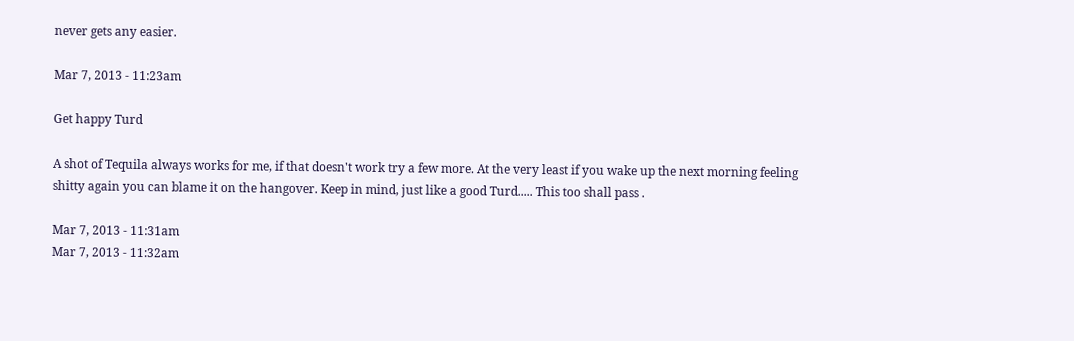never gets any easier.

Mar 7, 2013 - 11:23am

Get happy Turd

A shot of Tequila always works for me, if that doesn't work try a few more. At the very least if you wake up the next morning feeling shitty again you can blame it on the hangover. Keep in mind, just like a good Turd..... This too shall pass .

Mar 7, 2013 - 11:31am
Mar 7, 2013 - 11:32am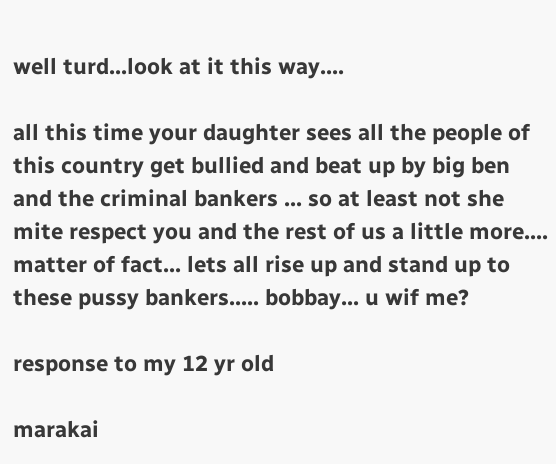well turd...look at it this way....

all this time your daughter sees all the people of this country get bullied and beat up by big ben and the criminal bankers ... so at least not she mite respect you and the rest of us a little more.... matter of fact... lets all rise up and stand up to these pussy bankers..... bobbay... u wif me?

response to my 12 yr old

marakai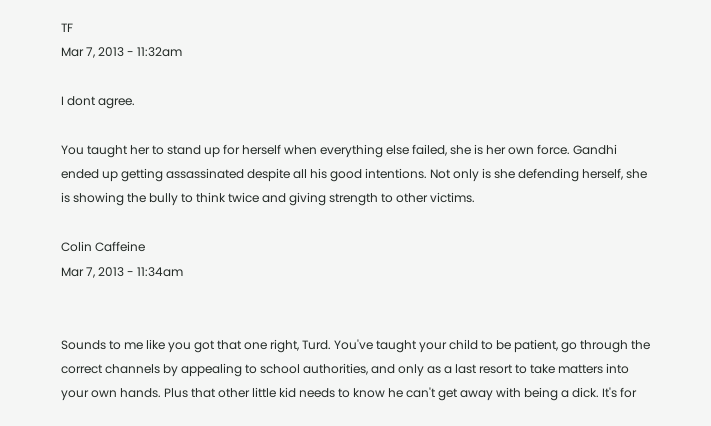TF
Mar 7, 2013 - 11:32am

I dont agree.

You taught her to stand up for herself when everything else failed, she is her own force. Gandhi ended up getting assassinated despite all his good intentions. Not only is she defending herself, she is showing the bully to think twice and giving strength to other victims.

Colin Caffeine
Mar 7, 2013 - 11:34am


Sounds to me like you got that one right, Turd. You've taught your child to be patient, go through the correct channels by appealing to school authorities, and only as a last resort to take matters into your own hands. Plus that other little kid needs to know he can't get away with being a dick. It's for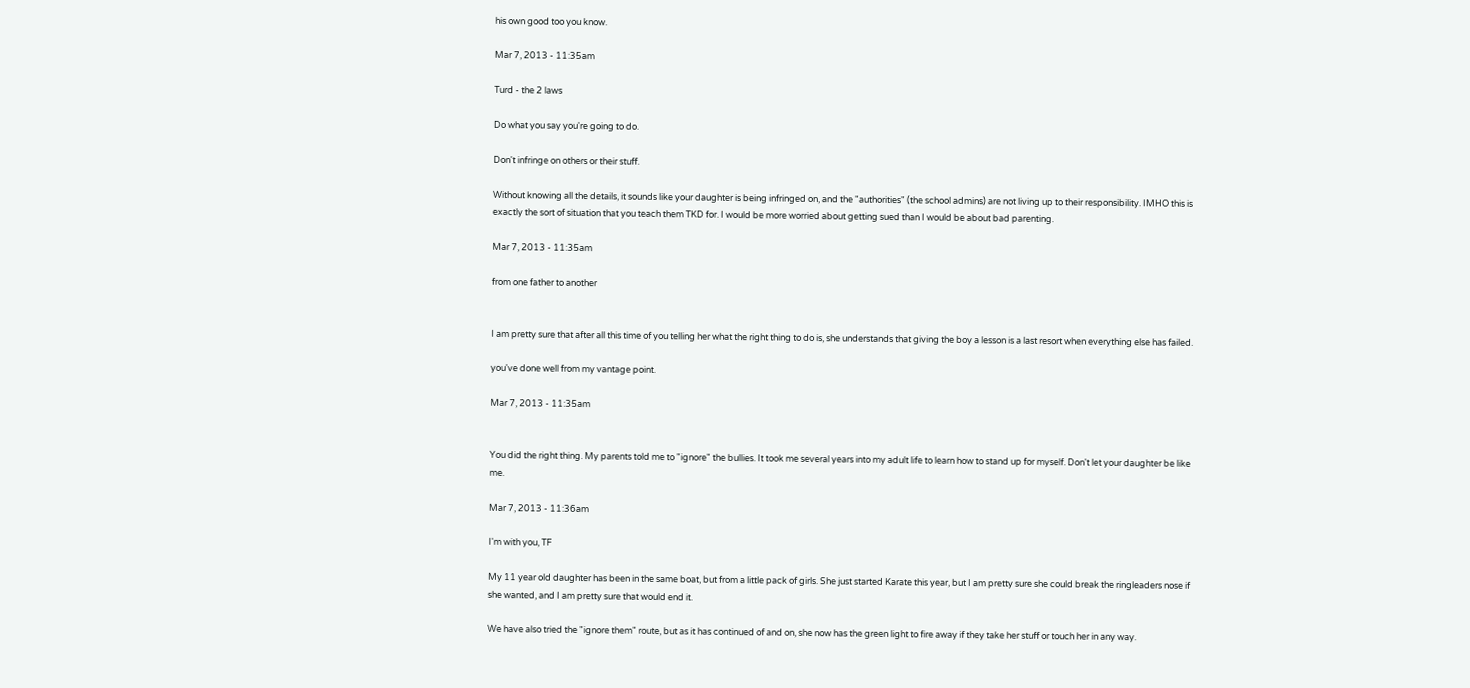his own good too you know.

Mar 7, 2013 - 11:35am

Turd - the 2 laws

Do what you say you're going to do.

Don't infringe on others or their stuff.

Without knowing all the details, it sounds like your daughter is being infringed on, and the "authorities" (the school admins) are not living up to their responsibility. IMHO this is exactly the sort of situation that you teach them TKD for. I would be more worried about getting sued than I would be about bad parenting.

Mar 7, 2013 - 11:35am

from one father to another


I am pretty sure that after all this time of you telling her what the right thing to do is, she understands that giving the boy a lesson is a last resort when everything else has failed.

you've done well from my vantage point.

Mar 7, 2013 - 11:35am


You did the right thing. My parents told me to "ignore" the bullies. It took me several years into my adult life to learn how to stand up for myself. Don't let your daughter be like me.

Mar 7, 2013 - 11:36am

I'm with you, TF

My 11 year old daughter has been in the same boat, but from a little pack of girls. She just started Karate this year, but I am pretty sure she could break the ringleaders nose if she wanted, and I am pretty sure that would end it.

We have also tried the "ignore them" route, but as it has continued of and on, she now has the green light to fire away if they take her stuff or touch her in any way.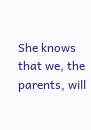She knows that we, the parents, will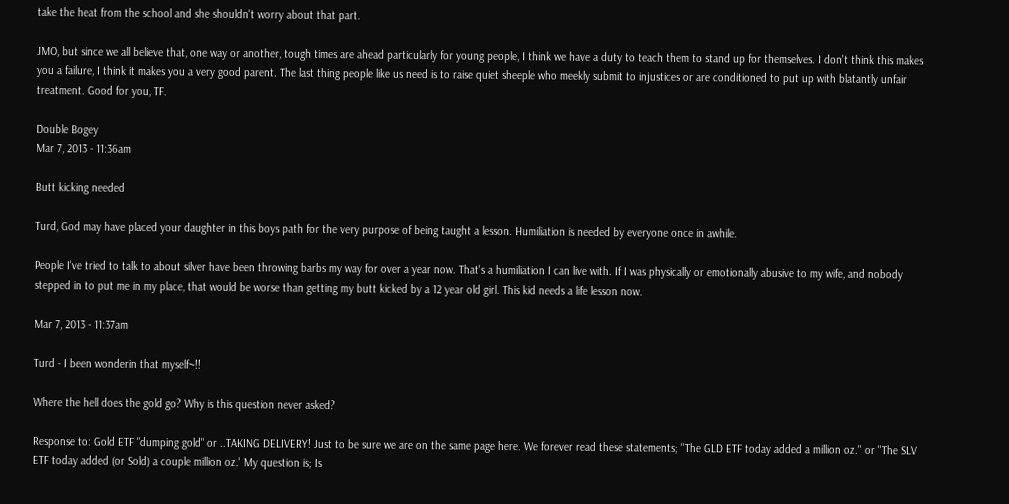take the heat from the school and she shouldn't worry about that part.

JMO, but since we all believe that, one way or another, tough times are ahead particularly for young people, I think we have a duty to teach them to stand up for themselves. I don't think this makes you a failure, I think it makes you a very good parent. The last thing people like us need is to raise quiet sheeple who meekly submit to injustices or are conditioned to put up with blatantly unfair treatment. Good for you, TF.

Double Bogey
Mar 7, 2013 - 11:36am

Butt kicking needed

Turd, God may have placed your daughter in this boys path for the very purpose of being taught a lesson. Humiliation is needed by everyone once in awhile.

People I've tried to talk to about silver have been throwing barbs my way for over a year now. That's a humiliation I can live with. If I was physically or emotionally abusive to my wife, and nobody stepped in to put me in my place, that would be worse than getting my butt kicked by a 12 year old girl. This kid needs a life lesson now.

Mar 7, 2013 - 11:37am

Turd - I been wonderin that myself~!!

Where the hell does the gold go? Why is this question never asked?

Response to: Gold ETF "dumping gold" or ..TAKING DELIVERY! Just to be sure we are on the same page here. We forever read these statements; ''The GLD ETF today added a million oz.'' or ''The SLV ETF today added (or Sold) a couple million oz.' My question is; Is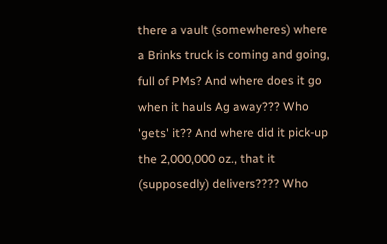there a vault (somewheres) where a Brinks truck is coming and going, full of PMs? And where does it go when it hauls Ag away??? Who 'gets' it?? And where did it pick-up the 2,000,000 oz., that it (supposedly) delivers???? Who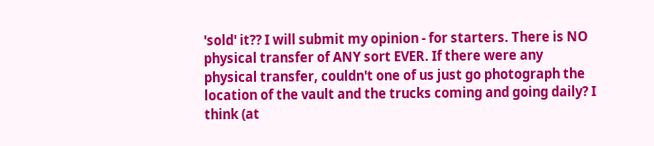'sold' it?? I will submit my opinion - for starters. There is NO physical transfer of ANY sort EVER. If there were any physical transfer, couldn't one of us just go photograph the location of the vault and the trucks coming and going daily? I think (at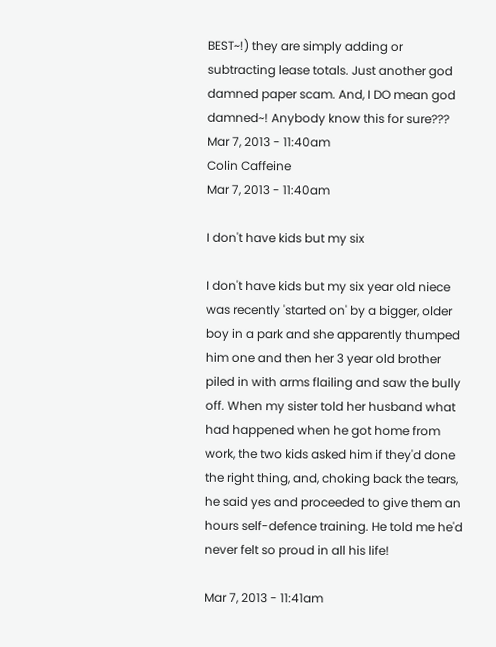BEST~!) they are simply adding or subtracting lease totals. Just another god damned paper scam. And, I DO mean god damned~! Anybody know this for sure???
Mar 7, 2013 - 11:40am
Colin Caffeine
Mar 7, 2013 - 11:40am

I don't have kids but my six

I don't have kids but my six year old niece was recently 'started on' by a bigger, older boy in a park and she apparently thumped him one and then her 3 year old brother piled in with arms flailing and saw the bully off. When my sister told her husband what had happened when he got home from work, the two kids asked him if they'd done the right thing, and, choking back the tears, he said yes and proceeded to give them an hours self-defence training. He told me he'd never felt so proud in all his life!

Mar 7, 2013 - 11:41am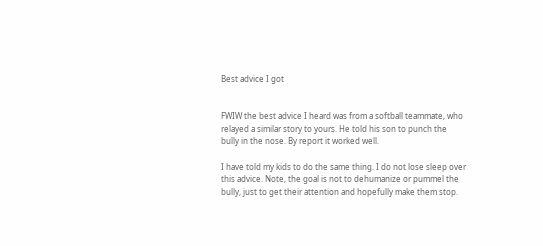Best advice I got


FWIW the best advice I heard was from a softball teammate, who relayed a similar story to yours. He told his son to punch the bully in the nose. By report it worked well.

I have told my kids to do the same thing. I do not lose sleep over this advice. Note, the goal is not to dehumanize or pummel the bully, just to get their attention and hopefully make them stop.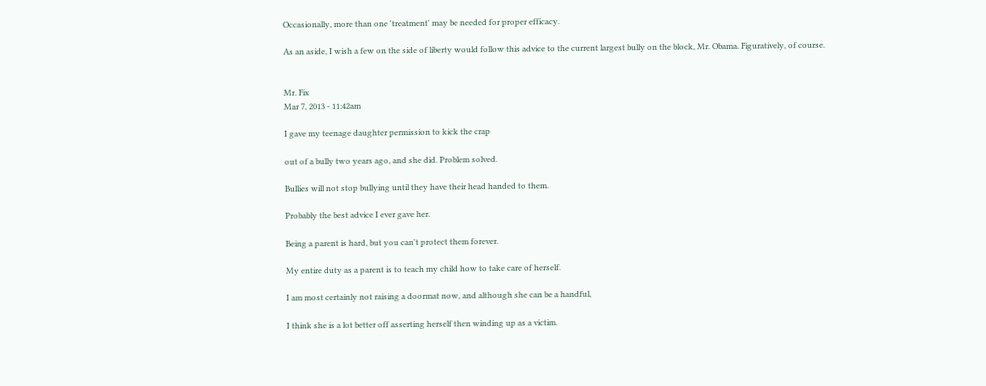Occasionally, more than one 'treatment' may be needed for proper efficacy.

As an aside, I wish a few on the side of liberty would follow this advice to the current largest bully on the block, Mr. Obama. Figuratively, of course.


Mr. Fix
Mar 7, 2013 - 11:42am

I gave my teenage daughter permission to kick the crap

out of a bully two years ago, and she did. Problem solved.

Bullies will not stop bullying until they have their head handed to them.

Probably the best advice I ever gave her.

Being a parent is hard, but you can't protect them forever.

My entire duty as a parent is to teach my child how to take care of herself.

I am most certainly not raising a doormat now, and although she can be a handful,

I think she is a lot better off asserting herself then winding up as a victim.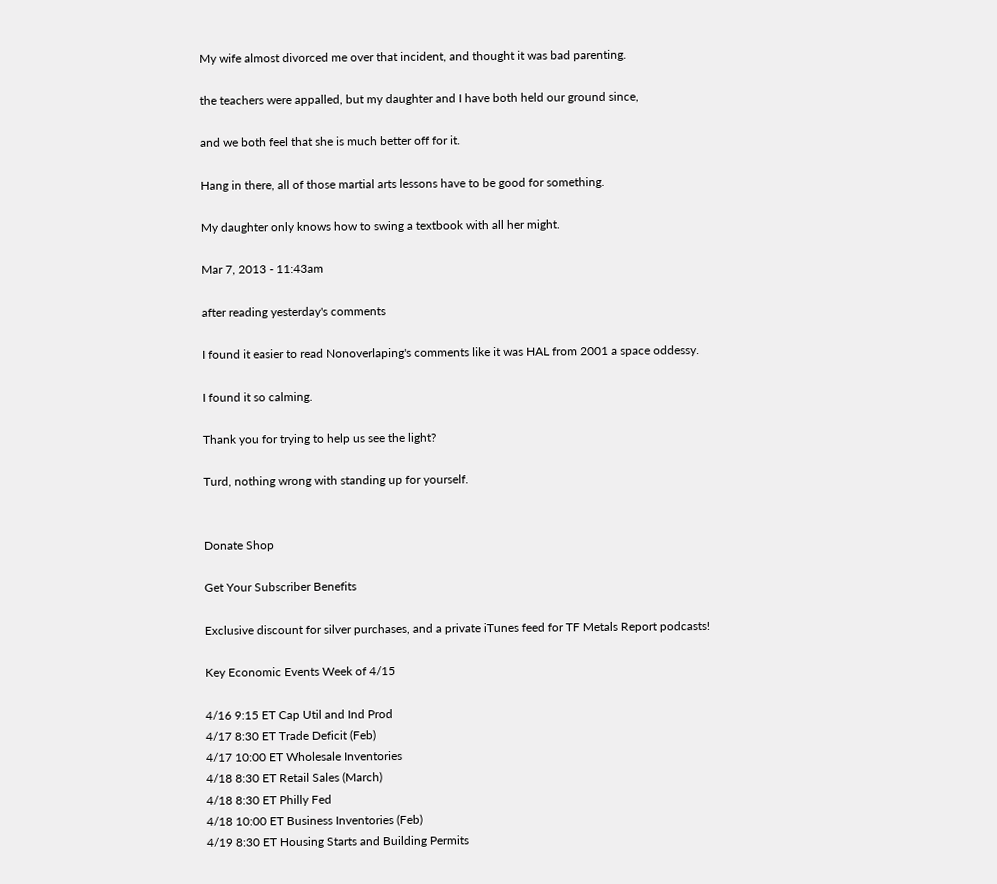My wife almost divorced me over that incident, and thought it was bad parenting.

the teachers were appalled, but my daughter and I have both held our ground since,

and we both feel that she is much better off for it.

Hang in there, all of those martial arts lessons have to be good for something.

My daughter only knows how to swing a textbook with all her might.

Mar 7, 2013 - 11:43am

after reading yesterday's comments

I found it easier to read Nonoverlaping's comments like it was HAL from 2001 a space oddessy.

I found it so calming.

Thank you for trying to help us see the light?

Turd, nothing wrong with standing up for yourself.


Donate Shop

Get Your Subscriber Benefits

Exclusive discount for silver purchases, and a private iTunes feed for TF Metals Report podcasts!

Key Economic Events Week of 4/15

4/16 9:15 ET Cap Util and Ind Prod
4/17 8:30 ET Trade Deficit (Feb)
4/17 10:00 ET Wholesale Inventories
4/18 8:30 ET Retail Sales (March)
4/18 8:30 ET Philly Fed
4/18 10:00 ET Business Inventories (Feb)
4/19 8:30 ET Housing Starts and Building Permits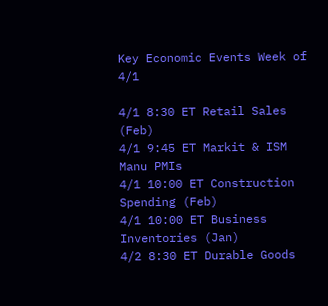Key Economic Events Week of 4/1

4/1 8:30 ET Retail Sales (Feb)
4/1 9:45 ET Markit & ISM Manu PMIs
4/1 10:00 ET Construction Spending (Feb)
4/1 10:00 ET Business Inventories (Jan)
4/2 8:30 ET Durable Goods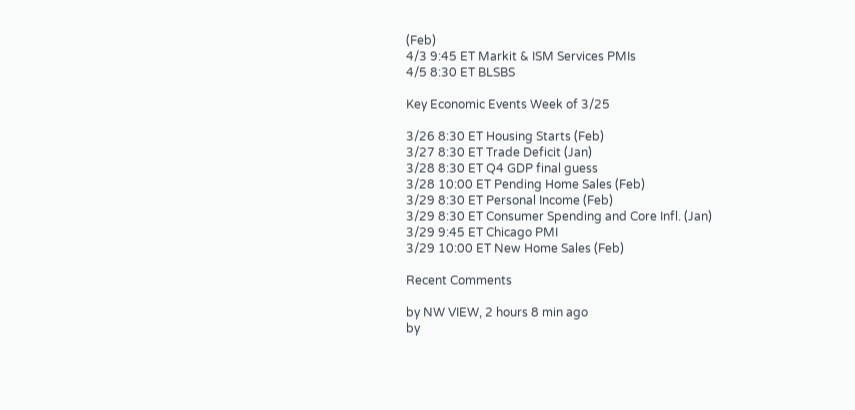(Feb)
4/3 9:45 ET Markit & ISM Services PMIs
4/5 8:30 ET BLSBS

Key Economic Events Week of 3/25

3/26 8:30 ET Housing Starts (Feb)
3/27 8:30 ET Trade Deficit (Jan)
3/28 8:30 ET Q4 GDP final guess
3/28 10:00 ET Pending Home Sales (Feb)
3/29 8:30 ET Personal Income (Feb)
3/29 8:30 ET Consumer Spending and Core Infl. (Jan)
3/29 9:45 ET Chicago PMI
3/29 10:00 ET New Home Sales (Feb)

Recent Comments

by NW VIEW, 2 hours 8 min ago
by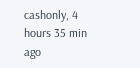cashonly, 4 hours 35 min ago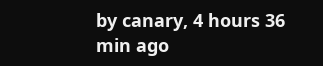by canary, 4 hours 36 min ago